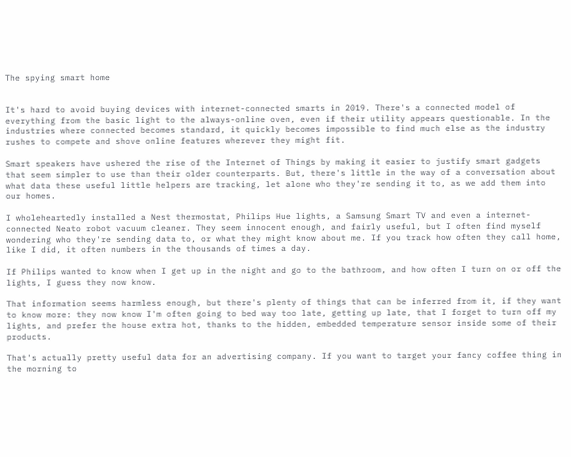The spying smart home


It's hard to avoid buying devices with internet-connected smarts in 2019. There's a connected model of everything from the basic light to the always-online oven, even if their utility appears questionable. In the industries where connected becomes standard, it quickly becomes impossible to find much else as the industry rushes to compete and shove online features wherever they might fit.

Smart speakers have ushered the rise of the Internet of Things by making it easier to justify smart gadgets that seem simpler to use than their older counterparts. But, there's little in the way of a conversation about what data these useful little helpers are tracking, let alone who they're sending it to, as we add them into our homes.

I wholeheartedly installed a Nest thermostat, Philips Hue lights, a Samsung Smart TV and even a internet-connected Neato robot vacuum cleaner. They seem innocent enough, and fairly useful, but I often find myself wondering who they're sending data to, or what they might know about me. If you track how often they call home, like I did, it often numbers in the thousands of times a day.

If Philips wanted to know when I get up in the night and go to the bathroom, and how often I turn on or off the lights, I guess they now know.

That information seems harmless enough, but there's plenty of things that can be inferred from it, if they want to know more: they now know I'm often going to bed way too late, getting up late, that I forget to turn off my lights, and prefer the house extra hot, thanks to the hidden, embedded temperature sensor inside some of their products.

That's actually pretty useful data for an advertising company. If you want to target your fancy coffee thing in the morning to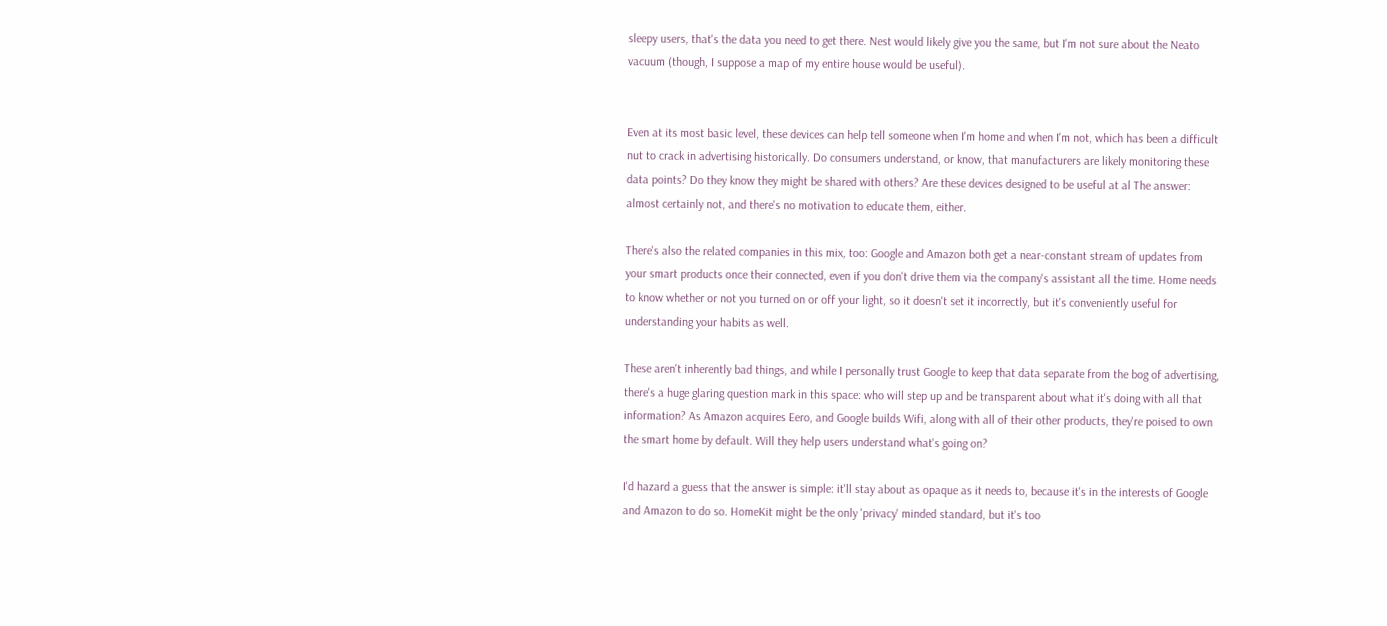sleepy users, that's the data you need to get there. Nest would likely give you the same, but I'm not sure about the Neato vacuum (though, I suppose a map of my entire house would be useful).


Even at its most basic level, these devices can help tell someone when I'm home and when I'm not, which has been a difficult nut to crack in advertising historically. Do consumers understand, or know, that manufacturers are likely monitoring these data points? Do they know they might be shared with others? Are these devices designed to be useful at al The answer: almost certainly not, and there's no motivation to educate them, either.

There's also the related companies in this mix, too: Google and Amazon both get a near-constant stream of updates from your smart products once their connected, even if you don't drive them via the company's assistant all the time. Home needs to know whether or not you turned on or off your light, so it doesn't set it incorrectly, but it's conveniently useful for understanding your habits as well.

These aren't inherently bad things, and while I personally trust Google to keep that data separate from the bog of advertising, there's a huge glaring question mark in this space: who will step up and be transparent about what it's doing with all that information? As Amazon acquires Eero, and Google builds Wifi, along with all of their other products, they're poised to own the smart home by default. Will they help users understand what's going on?

I'd hazard a guess that the answer is simple: it'll stay about as opaque as it needs to, because it's in the interests of Google and Amazon to do so. HomeKit might be the only 'privacy' minded standard, but it's too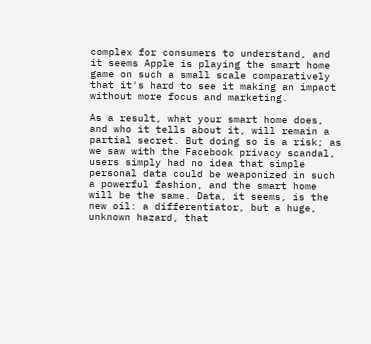complex for consumers to understand, and it seems Apple is playing the smart home game on such a small scale comparatively that it's hard to see it making an impact without more focus and marketing.

As a result, what your smart home does, and who it tells about it, will remain a partial secret. But doing so is a risk; as we saw with the Facebook privacy scandal, users simply had no idea that simple personal data could be weaponized in such a powerful fashion, and the smart home will be the same. Data, it seems, is the new oil: a differentiator, but a huge, unknown hazard, that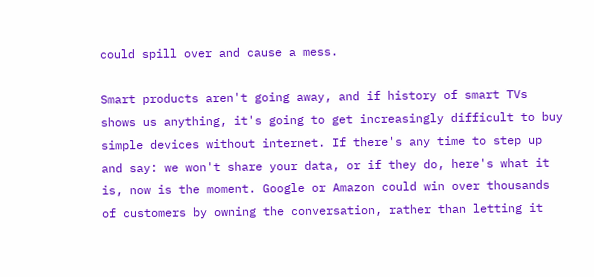could spill over and cause a mess.

Smart products aren't going away, and if history of smart TVs shows us anything, it's going to get increasingly difficult to buy simple devices without internet. If there's any time to step up and say: we won't share your data, or if they do, here's what it is, now is the moment. Google or Amazon could win over thousands of customers by owning the conversation, rather than letting it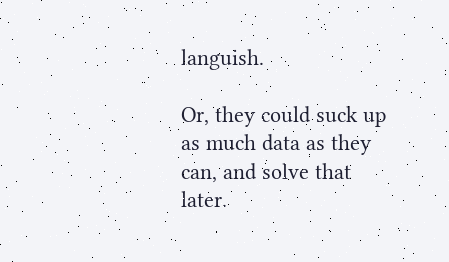languish.

Or, they could suck up as much data as they can, and solve that later.